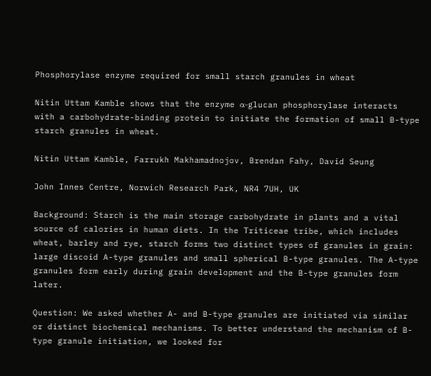Phosphorylase enzyme required for small starch granules in wheat

Nitin Uttam Kamble shows that the enzyme α-glucan phosphorylase interacts with a carbohydrate-binding protein to initiate the formation of small B-type starch granules in wheat.

Nitin Uttam Kamble, Farrukh Makhamadnojov, Brendan Fahy, David Seung

John Innes Centre, Norwich Research Park, NR4 7UH, UK

Background: Starch is the main storage carbohydrate in plants and a vital source of calories in human diets. In the Triticeae tribe, which includes wheat, barley and rye, starch forms two distinct types of granules in grain: large discoid A-type granules and small spherical B-type granules. The A-type granules form early during grain development and the B-type granules form later.

Question: We asked whether A- and B-type granules are initiated via similar or distinct biochemical mechanisms. To better understand the mechanism of B-type granule initiation, we looked for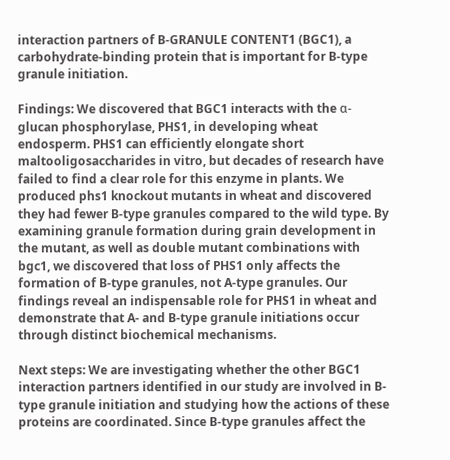interaction partners of B-GRANULE CONTENT1 (BGC1), a carbohydrate-binding protein that is important for B-type granule initiation.

Findings: We discovered that BGC1 interacts with the α-glucan phosphorylase, PHS1, in developing wheat endosperm. PHS1 can efficiently elongate short maltooligosaccharides in vitro, but decades of research have failed to find a clear role for this enzyme in plants. We produced phs1 knockout mutants in wheat and discovered they had fewer B-type granules compared to the wild type. By examining granule formation during grain development in the mutant, as well as double mutant combinations with bgc1, we discovered that loss of PHS1 only affects the formation of B-type granules, not A-type granules. Our findings reveal an indispensable role for PHS1 in wheat and demonstrate that A- and B-type granule initiations occur through distinct biochemical mechanisms.

Next steps: We are investigating whether the other BGC1 interaction partners identified in our study are involved in B-type granule initiation and studying how the actions of these proteins are coordinated. Since B-type granules affect the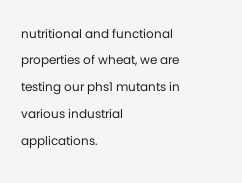nutritional and functional properties of wheat, we are testing our phs1 mutants in various industrial applications.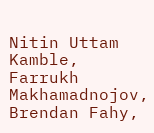Nitin Uttam Kamble, Farrukh Makhamadnojov, Brendan Fahy,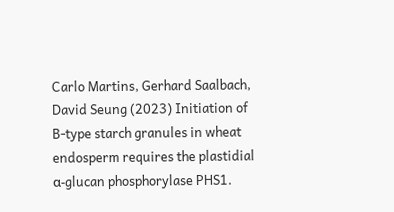Carlo Martins, Gerhard Saalbach, David Seung (2023) Initiation of B-type starch granules in wheat endosperm requires the plastidial α-glucan phosphorylase PHS1.